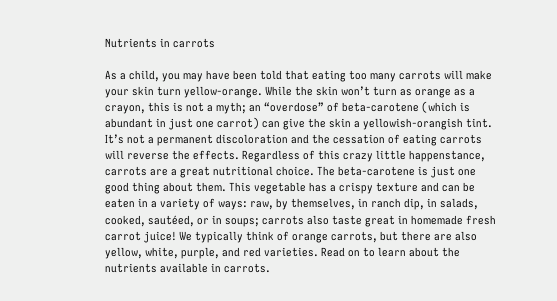Nutrients in carrots

As a child, you may have been told that eating too many carrots will make your skin turn yellow-orange. While the skin won’t turn as orange as a crayon, this is not a myth; an “overdose” of beta-carotene (which is abundant in just one carrot) can give the skin a yellowish-orangish tint. It’s not a permanent discoloration and the cessation of eating carrots will reverse the effects. Regardless of this crazy little happenstance, carrots are a great nutritional choice. The beta-carotene is just one good thing about them. This vegetable has a crispy texture and can be eaten in a variety of ways: raw, by themselves, in ranch dip, in salads, cooked, sautéed, or in soups; carrots also taste great in homemade fresh carrot juice! We typically think of orange carrots, but there are also yellow, white, purple, and red varieties. Read on to learn about the nutrients available in carrots.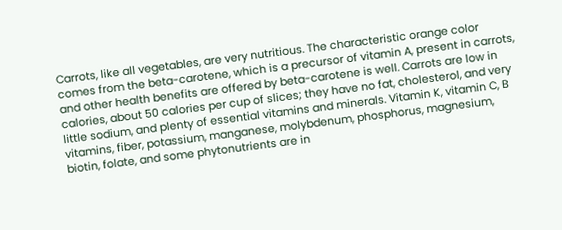Carrots, like all vegetables, are very nutritious. The characteristic orange color comes from the beta-carotene, which is a precursor of vitamin A, present in carrots, and other health benefits are offered by beta-carotene is well. Carrots are low in calories, about 50 calories per cup of slices; they have no fat, cholesterol, and very little sodium, and plenty of essential vitamins and minerals. Vitamin K, vitamin C, B vitamins, fiber, potassium, manganese, molybdenum, phosphorus, magnesium, biotin, folate, and some phytonutrients are in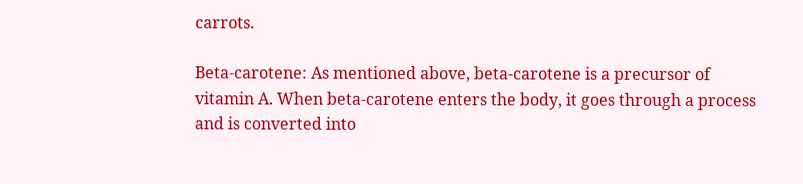carrots.

Beta-carotene: As mentioned above, beta-carotene is a precursor of vitamin A. When beta-carotene enters the body, it goes through a process and is converted into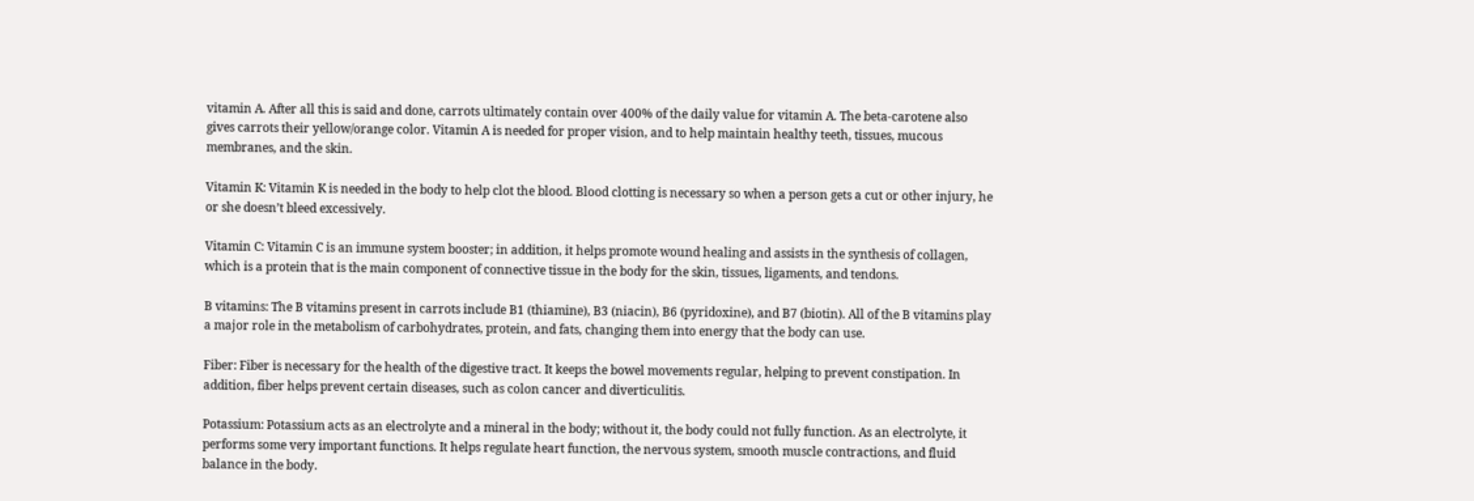vitamin A. After all this is said and done, carrots ultimately contain over 400% of the daily value for vitamin A. The beta-carotene also gives carrots their yellow/orange color. Vitamin A is needed for proper vision, and to help maintain healthy teeth, tissues, mucous membranes, and the skin.

Vitamin K: Vitamin K is needed in the body to help clot the blood. Blood clotting is necessary so when a person gets a cut or other injury, he or she doesn’t bleed excessively.

Vitamin C: Vitamin C is an immune system booster; in addition, it helps promote wound healing and assists in the synthesis of collagen, which is a protein that is the main component of connective tissue in the body for the skin, tissues, ligaments, and tendons.

B vitamins: The B vitamins present in carrots include B1 (thiamine), B3 (niacin), B6 (pyridoxine), and B7 (biotin). All of the B vitamins play a major role in the metabolism of carbohydrates, protein, and fats, changing them into energy that the body can use.

Fiber: Fiber is necessary for the health of the digestive tract. It keeps the bowel movements regular, helping to prevent constipation. In addition, fiber helps prevent certain diseases, such as colon cancer and diverticulitis.

Potassium: Potassium acts as an electrolyte and a mineral in the body; without it, the body could not fully function. As an electrolyte, it performs some very important functions. It helps regulate heart function, the nervous system, smooth muscle contractions, and fluid balance in the body.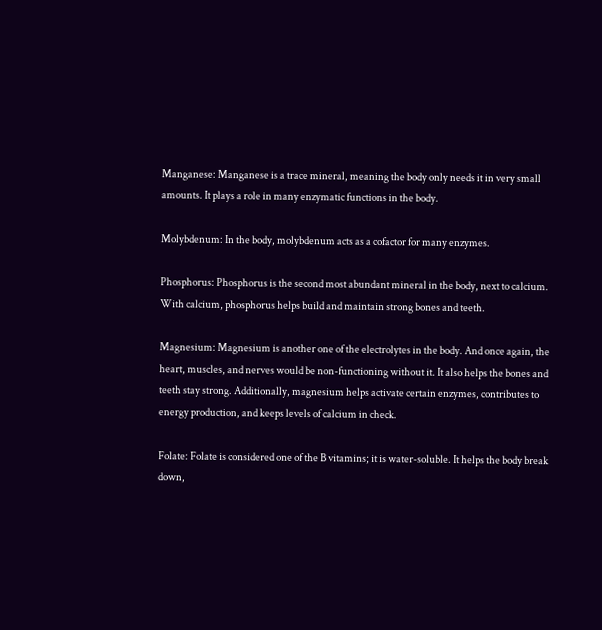Manganese: Manganese is a trace mineral, meaning the body only needs it in very small amounts. It plays a role in many enzymatic functions in the body.

Molybdenum: In the body, molybdenum acts as a cofactor for many enzymes.

Phosphorus: Phosphorus is the second most abundant mineral in the body, next to calcium. With calcium, phosphorus helps build and maintain strong bones and teeth.

Magnesium: Magnesium is another one of the electrolytes in the body. And once again, the heart, muscles, and nerves would be non-functioning without it. It also helps the bones and teeth stay strong. Additionally, magnesium helps activate certain enzymes, contributes to energy production, and keeps levels of calcium in check.

Folate: Folate is considered one of the B vitamins; it is water-soluble. It helps the body break down,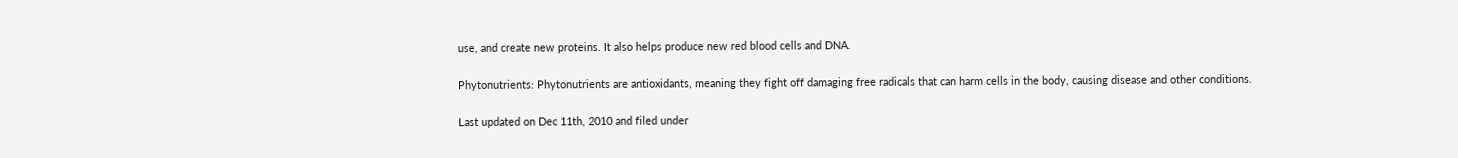use, and create new proteins. It also helps produce new red blood cells and DNA.

Phytonutrients: Phytonutrients are antioxidants, meaning they fight off damaging free radicals that can harm cells in the body, causing disease and other conditions.

Last updated on Dec 11th, 2010 and filed under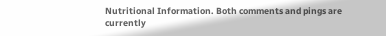Nutritional Information. Both comments and pings are currently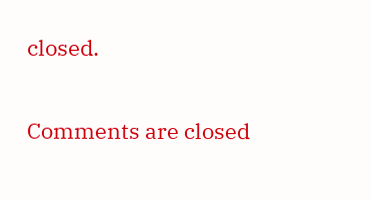closed.

Comments are closed